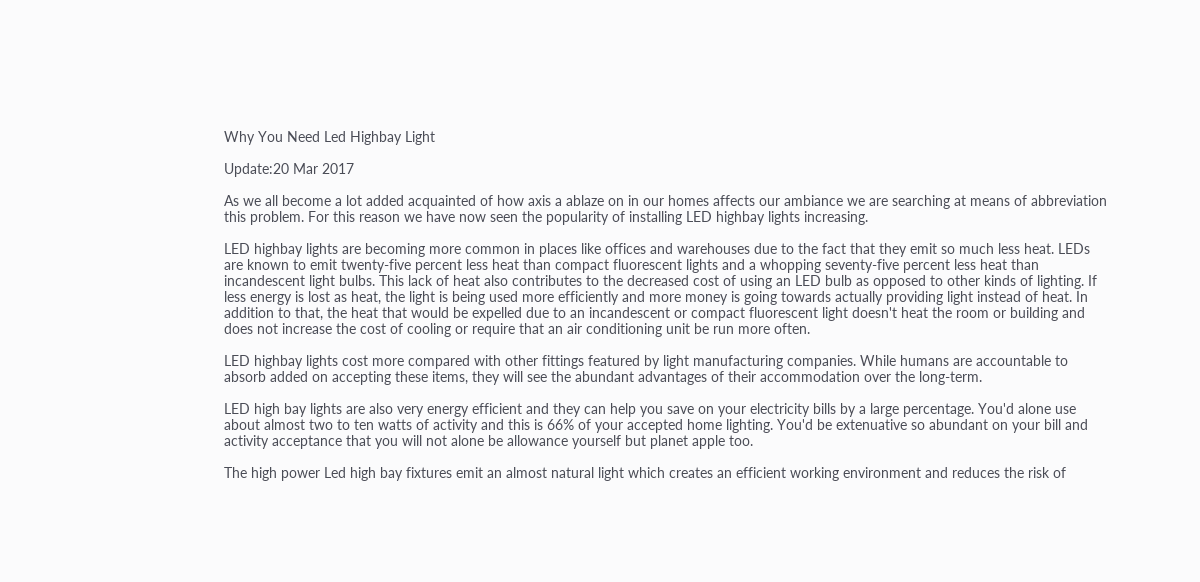Why You Need Led Highbay Light

Update:20 Mar 2017

As we all become a lot added acquainted of how axis a ablaze on in our homes affects our ambiance we are searching at means of abbreviation this problem. For this reason we have now seen the popularity of installing LED highbay lights increasing.

LED highbay lights are becoming more common in places like offices and warehouses due to the fact that they emit so much less heat. LEDs are known to emit twenty-five percent less heat than compact fluorescent lights and a whopping seventy-five percent less heat than incandescent light bulbs. This lack of heat also contributes to the decreased cost of using an LED bulb as opposed to other kinds of lighting. If less energy is lost as heat, the light is being used more efficiently and more money is going towards actually providing light instead of heat. In addition to that, the heat that would be expelled due to an incandescent or compact fluorescent light doesn't heat the room or building and does not increase the cost of cooling or require that an air conditioning unit be run more often.

LED highbay lights cost more compared with other fittings featured by light manufacturing companies. While humans are accountable to absorb added on accepting these items, they will see the abundant advantages of their accommodation over the long-term.

LED high bay lights are also very energy efficient and they can help you save on your electricity bills by a large percentage. You'd alone use about almost two to ten watts of activity and this is 66% of your accepted home lighting. You'd be extenuative so abundant on your bill and activity acceptance that you will not alone be allowance yourself but planet apple too.

The high power Led high bay fixtures emit an almost natural light which creates an efficient working environment and reduces the risk of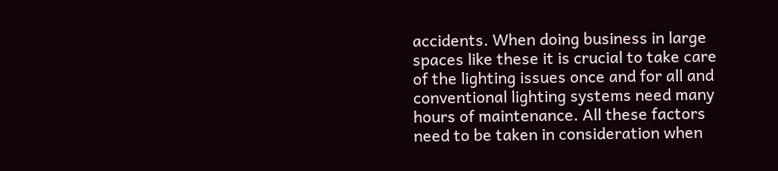accidents. When doing business in large spaces like these it is crucial to take care of the lighting issues once and for all and conventional lighting systems need many hours of maintenance. All these factors need to be taken in consideration when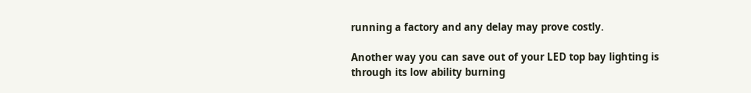running a factory and any delay may prove costly.

Another way you can save out of your LED top bay lighting is through its low ability burning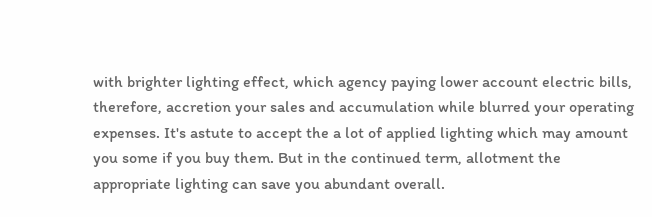with brighter lighting effect, which agency paying lower account electric bills, therefore, accretion your sales and accumulation while blurred your operating expenses. It's astute to accept the a lot of applied lighting which may amount you some if you buy them. But in the continued term, allotment the appropriate lighting can save you abundant overall.